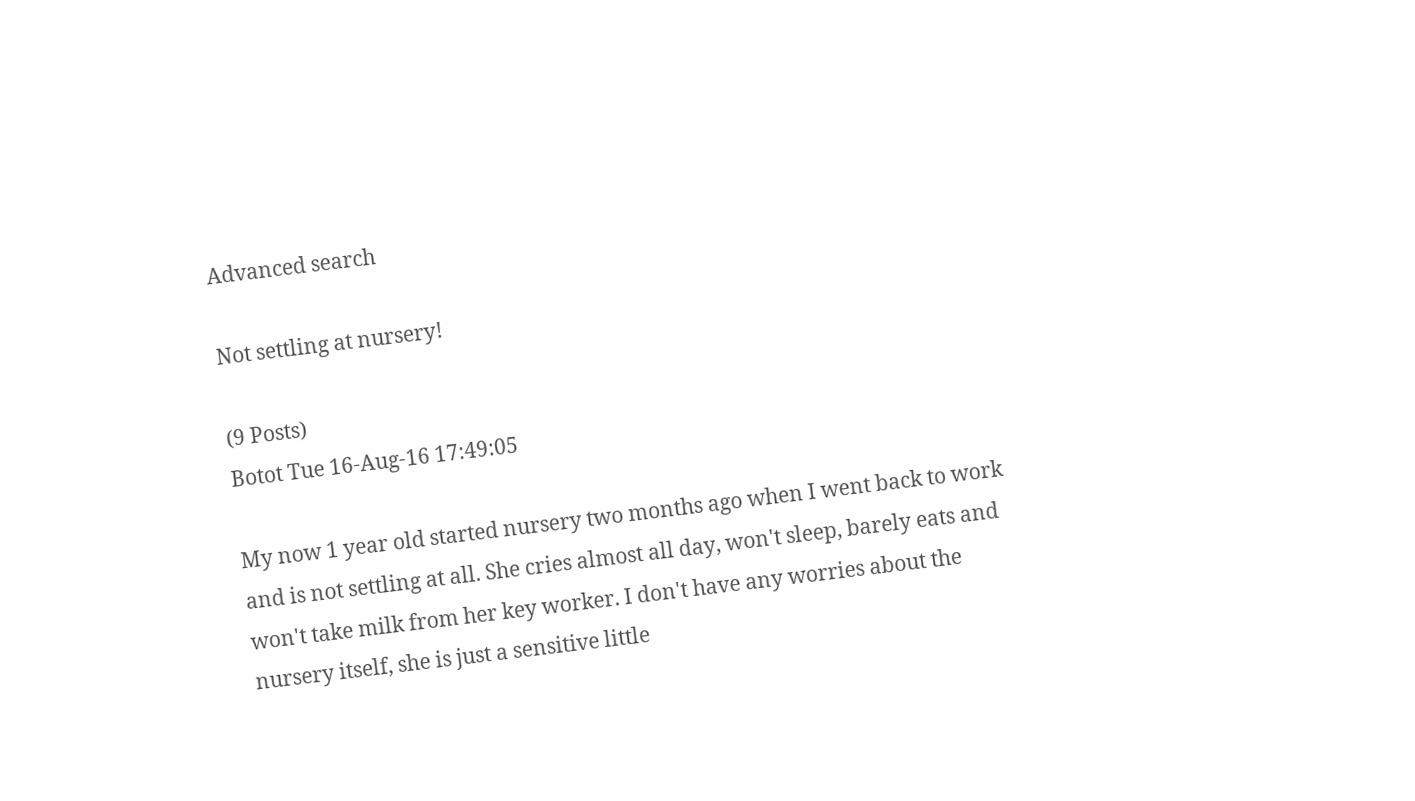Advanced search

Not settling at nursery!

(9 Posts)
Botot Tue 16-Aug-16 17:49:05

My now 1 year old started nursery two months ago when I went back to work and is not settling at all. She cries almost all day, won't sleep, barely eats and won't take milk from her key worker. I don't have any worries about the nursery itself, she is just a sensitive little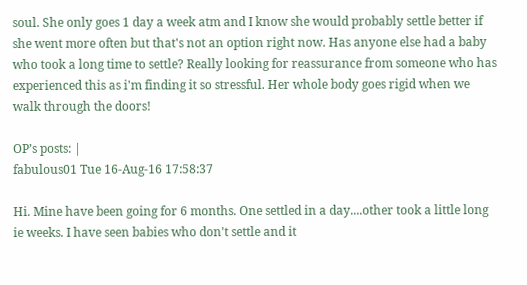soul. She only goes 1 day a week atm and I know she would probably settle better if she went more often but that's not an option right now. Has anyone else had a baby who took a long time to settle? Really looking for reassurance from someone who has experienced this as i'm finding it so stressful. Her whole body goes rigid when we walk through the doors!

OP’s posts: |
fabulous01 Tue 16-Aug-16 17:58:37

Hi. Mine have been going for 6 months. One settled in a day....other took a little long ie weeks. I have seen babies who don't settle and it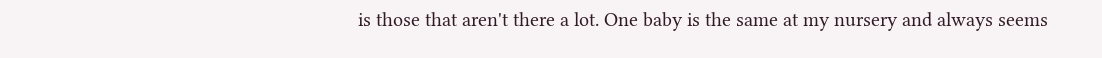is those that aren't there a lot. One baby is the same at my nursery and always seems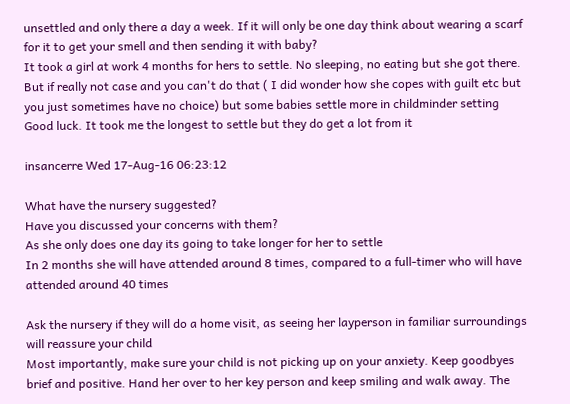unsettled and only there a day a week. If it will only be one day think about wearing a scarf for it to get your smell and then sending it with baby?
It took a girl at work 4 months for hers to settle. No sleeping, no eating but she got there.
But if really not case and you can't do that ( I did wonder how she copes with guilt etc but you just sometimes have no choice) but some babies settle more in childminder setting
Good luck. It took me the longest to settle but they do get a lot from it

insancerre Wed 17-Aug-16 06:23:12

What have the nursery suggested?
Have you discussed your concerns with them?
As she only does one day its going to take longer for her to settle
In 2 months she will have attended around 8 times, compared to a full-timer who will have attended around 40 times

Ask the nursery if they will do a home visit, as seeing her layperson in familiar surroundings will reassure your child
Most importantly, make sure your child is not picking up on your anxiety. Keep goodbyes brief and positive. Hand her over to her key person and keep smiling and walk away. The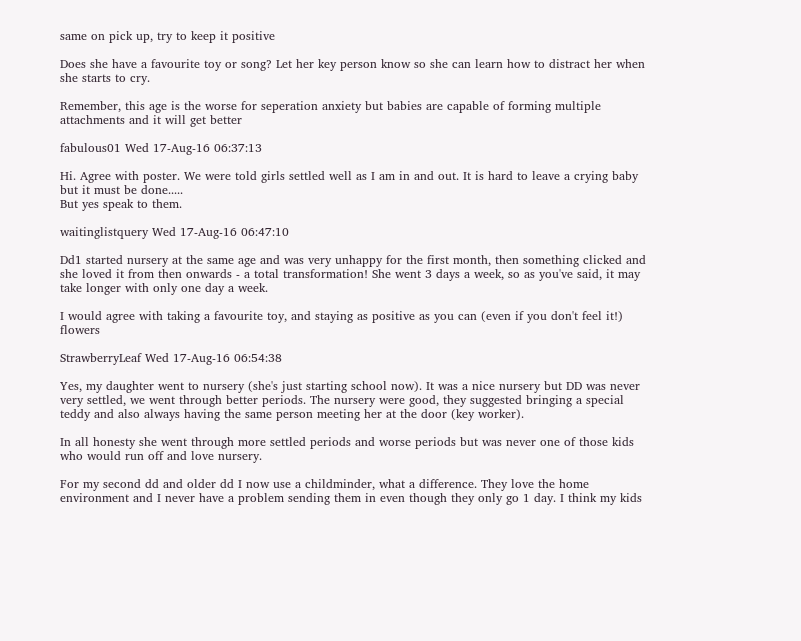same on pick up, try to keep it positive

Does she have a favourite toy or song? Let her key person know so she can learn how to distract her when she starts to cry.

Remember, this age is the worse for seperation anxiety but babies are capable of forming multiple attachments and it will get better

fabulous01 Wed 17-Aug-16 06:37:13

Hi. Agree with poster. We were told girls settled well as I am in and out. It is hard to leave a crying baby but it must be done.....
But yes speak to them.

waitinglistquery Wed 17-Aug-16 06:47:10

Dd1 started nursery at the same age and was very unhappy for the first month, then something clicked and she loved it from then onwards - a total transformation! She went 3 days a week, so as you've said, it may take longer with only one day a week.

I would agree with taking a favourite toy, and staying as positive as you can (even if you don't feel it!) flowers

StrawberryLeaf Wed 17-Aug-16 06:54:38

Yes, my daughter went to nursery (she's just starting school now). It was a nice nursery but DD was never very settled, we went through better periods. The nursery were good, they suggested bringing a special teddy and also always having the same person meeting her at the door (key worker).

In all honesty she went through more settled periods and worse periods but was never one of those kids who would run off and love nursery.

For my second dd and older dd I now use a childminder, what a difference. They love the home environment and I never have a problem sending them in even though they only go 1 day. I think my kids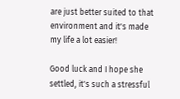are just better suited to that environment and it's made my life a lot easier!

Good luck and I hope she settled, it's such a stressful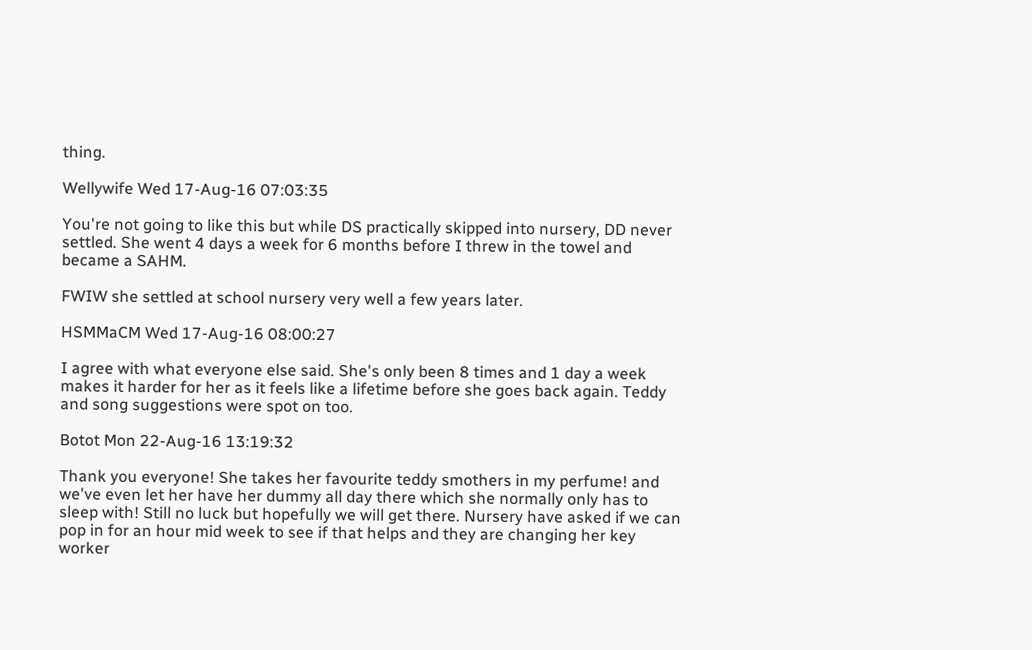thing.

Wellywife Wed 17-Aug-16 07:03:35

You're not going to like this but while DS practically skipped into nursery, DD never settled. She went 4 days a week for 6 months before I threw in the towel and became a SAHM.

FWIW she settled at school nursery very well a few years later.

HSMMaCM Wed 17-Aug-16 08:00:27

I agree with what everyone else said. She's only been 8 times and 1 day a week makes it harder for her as it feels like a lifetime before she goes back again. Teddy and song suggestions were spot on too.

Botot Mon 22-Aug-16 13:19:32

Thank you everyone! She takes her favourite teddy smothers in my perfume! and we've even let her have her dummy all day there which she normally only has to sleep with! Still no luck but hopefully we will get there. Nursery have asked if we can pop in for an hour mid week to see if that helps and they are changing her key worker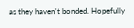as they haven't bonded. Hopefully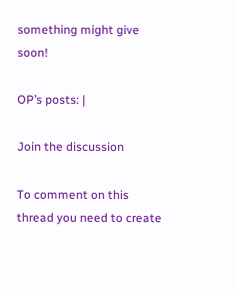something might give soon!

OP’s posts: |

Join the discussion

To comment on this thread you need to create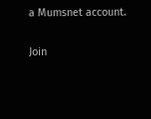a Mumsnet account.

Join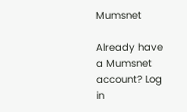Mumsnet

Already have a Mumsnet account? Log in